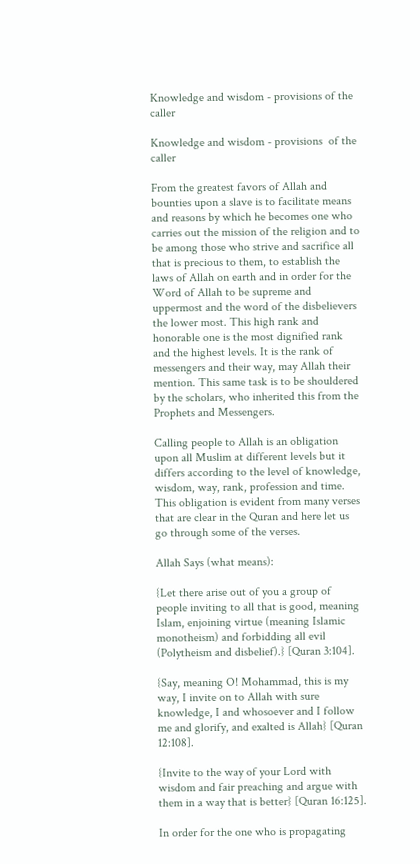Knowledge and wisdom - provisions of the caller

Knowledge and wisdom - provisions  of the caller

From the greatest favors of Allah and bounties upon a slave is to facilitate means and reasons by which he becomes one who carries out the mission of the religion and to be among those who strive and sacrifice all that is precious to them, to establish the laws of Allah on earth and in order for the Word of Allah to be supreme and uppermost and the word of the disbelievers the lower most. This high rank and honorable one is the most dignified rank and the highest levels. It is the rank of messengers and their way, may Allah their mention. This same task is to be shouldered by the scholars, who inherited this from the Prophets and Messengers.

Calling people to Allah is an obligation upon all Muslim at different levels but it differs according to the level of knowledge, wisdom, way, rank, profession and time. This obligation is evident from many verses that are clear in the Quran and here let us go through some of the verses.

Allah Says (what means):

{Let there arise out of you a group of people inviting to all that is good, meaning Islam, enjoining virtue (meaning Islamic monotheism) and forbidding all evil (Polytheism and disbelief).} [Quran 3:104].

{Say, meaning O! Mohammad, this is my way, I invite on to Allah with sure knowledge, I and whosoever and I follow me and glorify, and exalted is Allah} [Quran 12:108].

{Invite to the way of your Lord with wisdom and fair preaching and argue with them in a way that is better} [Quran 16:125].

In order for the one who is propagating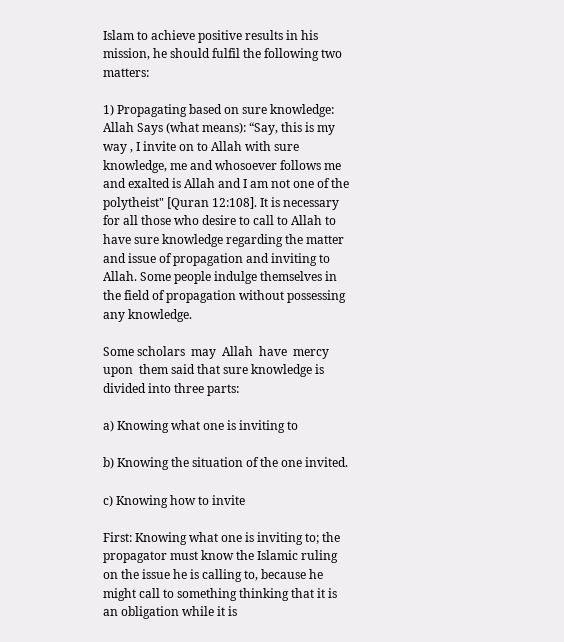Islam to achieve positive results in his mission, he should fulfil the following two matters:

1) Propagating based on sure knowledge: Allah Says (what means): “Say, this is my way , I invite on to Allah with sure knowledge, me and whosoever follows me and exalted is Allah and I am not one of the polytheist" [Quran 12:108]. It is necessary for all those who desire to call to Allah to have sure knowledge regarding the matter and issue of propagation and inviting to Allah. Some people indulge themselves in the field of propagation without possessing any knowledge.

Some scholars  may  Allah  have  mercy  upon  them said that sure knowledge is divided into three parts:

a) Knowing what one is inviting to

b) Knowing the situation of the one invited.

c) Knowing how to invite

First: Knowing what one is inviting to; the propagator must know the Islamic ruling on the issue he is calling to, because he might call to something thinking that it is an obligation while it is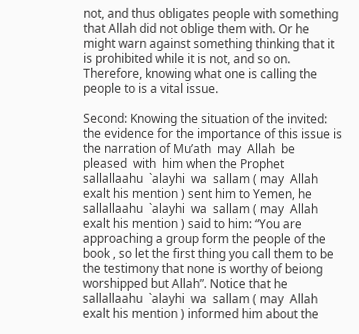not, and thus obligates people with something that Allah did not oblige them with. Or he might warn against something thinking that it is prohibited while it is not, and so on. Therefore, knowing what one is calling the people to is a vital issue.

Second: Knowing the situation of the invited: the evidence for the importance of this issue is the narration of Mu’ath  may  Allah  be  pleased  with  him when the Prophet  sallallaahu  `alayhi  wa  sallam ( may  Allah exalt his mention ) sent him to Yemen, he  sallallaahu  `alayhi  wa  sallam ( may  Allah exalt his mention ) said to him: “You are approaching a group form the people of the book , so let the first thing you call them to be the testimony that none is worthy of beiong worshipped but Allah”. Notice that he  sallallaahu  `alayhi  wa  sallam ( may  Allah exalt his mention ) informed him about the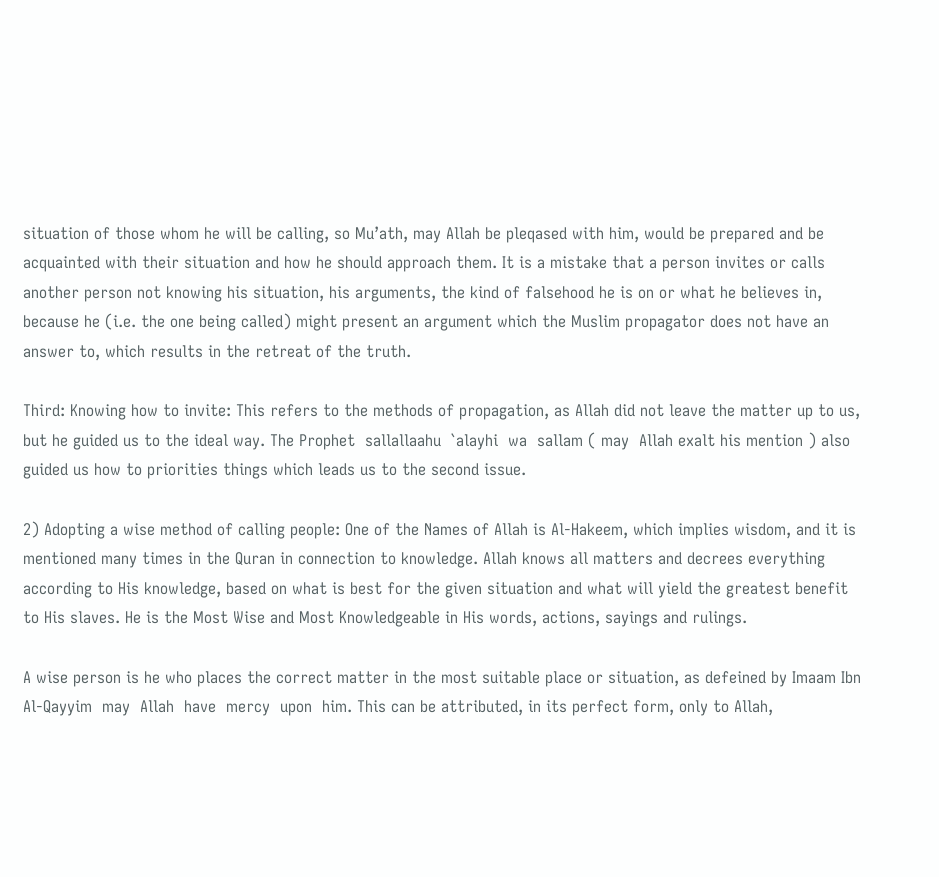situation of those whom he will be calling, so Mu’ath, may Allah be pleqased with him, would be prepared and be acquainted with their situation and how he should approach them. It is a mistake that a person invites or calls another person not knowing his situation, his arguments, the kind of falsehood he is on or what he believes in, because he (i.e. the one being called) might present an argument which the Muslim propagator does not have an answer to, which results in the retreat of the truth.

Third: Knowing how to invite: This refers to the methods of propagation, as Allah did not leave the matter up to us, but he guided us to the ideal way. The Prophet  sallallaahu  `alayhi  wa  sallam ( may  Allah exalt his mention ) also guided us how to priorities things which leads us to the second issue.

2) Adopting a wise method of calling people: One of the Names of Allah is Al-Hakeem, which implies wisdom, and it is mentioned many times in the Quran in connection to knowledge. Allah knows all matters and decrees everything according to His knowledge, based on what is best for the given situation and what will yield the greatest benefit to His slaves. He is the Most Wise and Most Knowledgeable in His words, actions, sayings and rulings.

A wise person is he who places the correct matter in the most suitable place or situation, as defeined by Imaam Ibn Al-Qayyim  may  Allah  have  mercy  upon  him. This can be attributed, in its perfect form, only to Allah,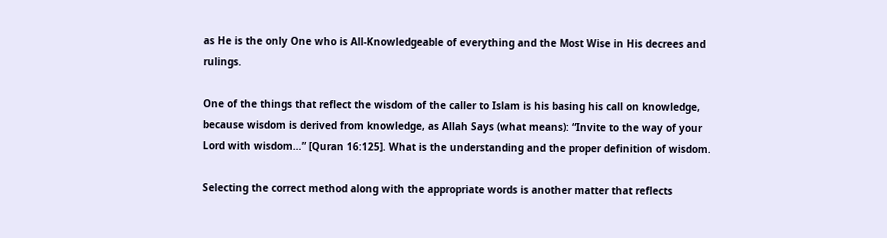as He is the only One who is All-Knowledgeable of everything and the Most Wise in His decrees and rulings.

One of the things that reflect the wisdom of the caller to Islam is his basing his call on knowledge, because wisdom is derived from knowledge, as Allah Says (what means): “Invite to the way of your Lord with wisdom…” [Quran 16:125]. What is the understanding and the proper definition of wisdom.

Selecting the correct method along with the appropriate words is another matter that reflects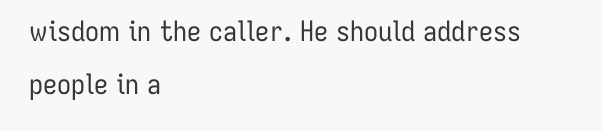wisdom in the caller. He should address people in a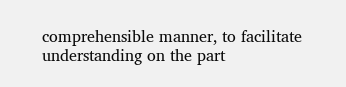comprehensible manner, to facilitate understanding on the part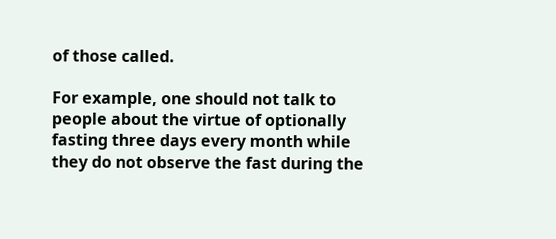of those called.

For example, one should not talk to people about the virtue of optionally fasting three days every month while they do not observe the fast during the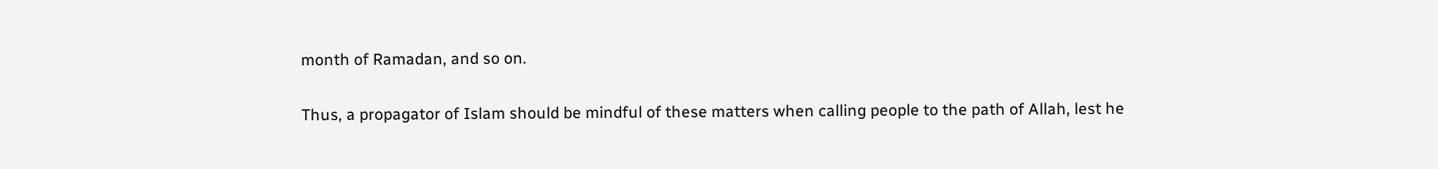month of Ramadan, and so on.

Thus, a propagator of Islam should be mindful of these matters when calling people to the path of Allah, lest he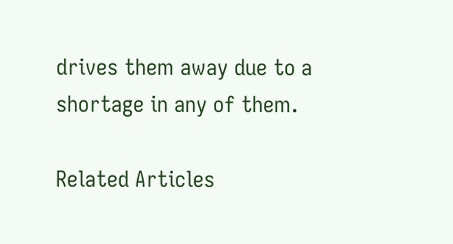drives them away due to a shortage in any of them.

Related Articles